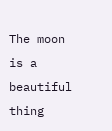The moon is a beautiful thing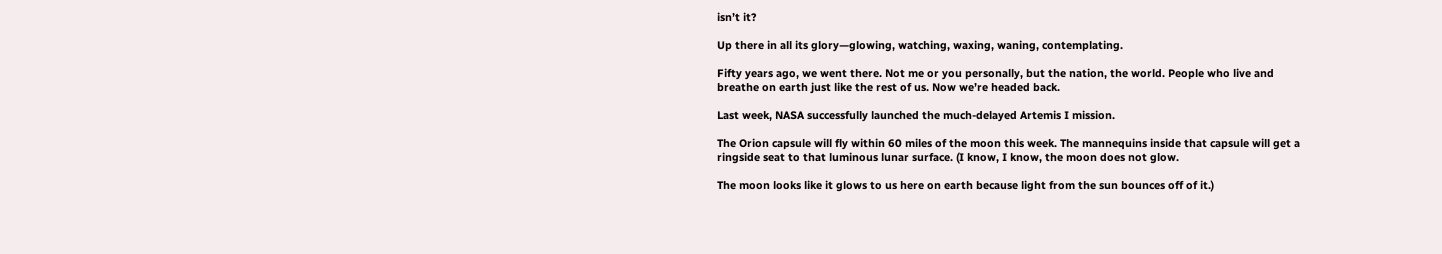isn’t it?

Up there in all its glory—glowing, watching, waxing, waning, contemplating.

Fifty years ago, we went there. Not me or you personally, but the nation, the world. People who live and breathe on earth just like the rest of us. Now we’re headed back.

Last week, NASA successfully launched the much-delayed Artemis I mission.

The Orion capsule will fly within 60 miles of the moon this week. The mannequins inside that capsule will get a ringside seat to that luminous lunar surface. (I know, I know, the moon does not glow.

The moon looks like it glows to us here on earth because light from the sun bounces off of it.)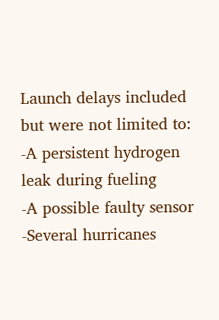Launch delays included but were not limited to:
-A persistent hydrogen leak during fueling
-A possible faulty sensor
-Several hurricanes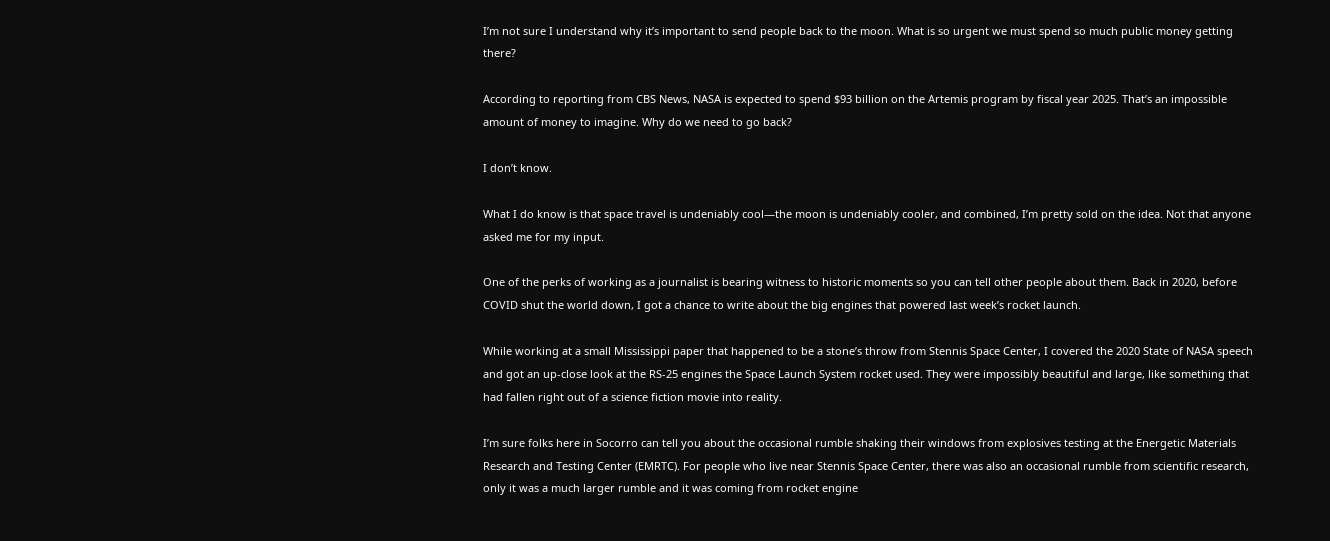I’m not sure I understand why it’s important to send people back to the moon. What is so urgent we must spend so much public money getting there?

According to reporting from CBS News, NASA is expected to spend $93 billion on the Artemis program by fiscal year 2025. That’s an impossible amount of money to imagine. Why do we need to go back?

I don’t know.

What I do know is that space travel is undeniably cool—the moon is undeniably cooler, and combined, I’m pretty sold on the idea. Not that anyone asked me for my input.

One of the perks of working as a journalist is bearing witness to historic moments so you can tell other people about them. Back in 2020, before COVID shut the world down, I got a chance to write about the big engines that powered last week’s rocket launch.

While working at a small Mississippi paper that happened to be a stone’s throw from Stennis Space Center, I covered the 2020 State of NASA speech and got an up-close look at the RS-25 engines the Space Launch System rocket used. They were impossibly beautiful and large, like something that had fallen right out of a science fiction movie into reality.

I’m sure folks here in Socorro can tell you about the occasional rumble shaking their windows from explosives testing at the Energetic Materials Research and Testing Center (EMRTC). For people who live near Stennis Space Center, there was also an occasional rumble from scientific research, only it was a much larger rumble and it was coming from rocket engine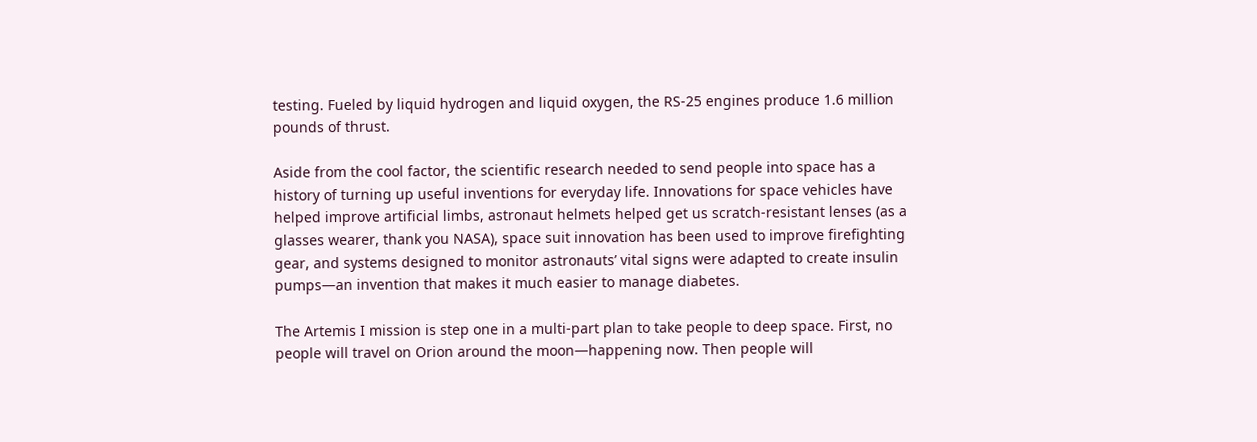testing. Fueled by liquid hydrogen and liquid oxygen, the RS-25 engines produce 1.6 million pounds of thrust.

Aside from the cool factor, the scientific research needed to send people into space has a history of turning up useful inventions for everyday life. Innovations for space vehicles have helped improve artificial limbs, astronaut helmets helped get us scratch-resistant lenses (as a glasses wearer, thank you NASA), space suit innovation has been used to improve firefighting gear, and systems designed to monitor astronauts’ vital signs were adapted to create insulin pumps—an invention that makes it much easier to manage diabetes.

The Artemis I mission is step one in a multi-part plan to take people to deep space. First, no people will travel on Orion around the moon—happening now. Then people will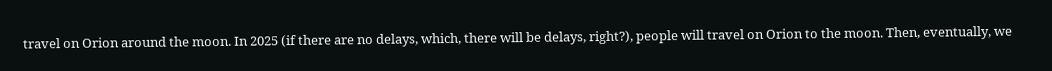travel on Orion around the moon. In 2025 (if there are no delays, which, there will be delays, right?), people will travel on Orion to the moon. Then, eventually, we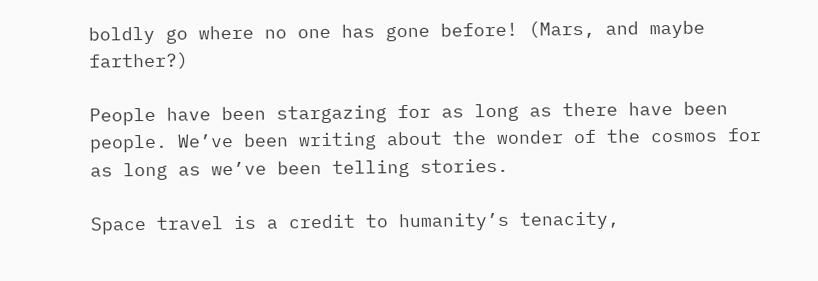boldly go where no one has gone before! (Mars, and maybe farther?)

People have been stargazing for as long as there have been people. We’ve been writing about the wonder of the cosmos for as long as we’ve been telling stories.

Space travel is a credit to humanity’s tenacity,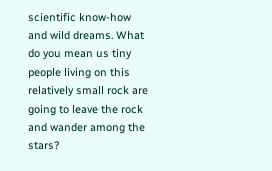scientific know-how and wild dreams. What do you mean us tiny people living on this relatively small rock are going to leave the rock and wander among the stars?